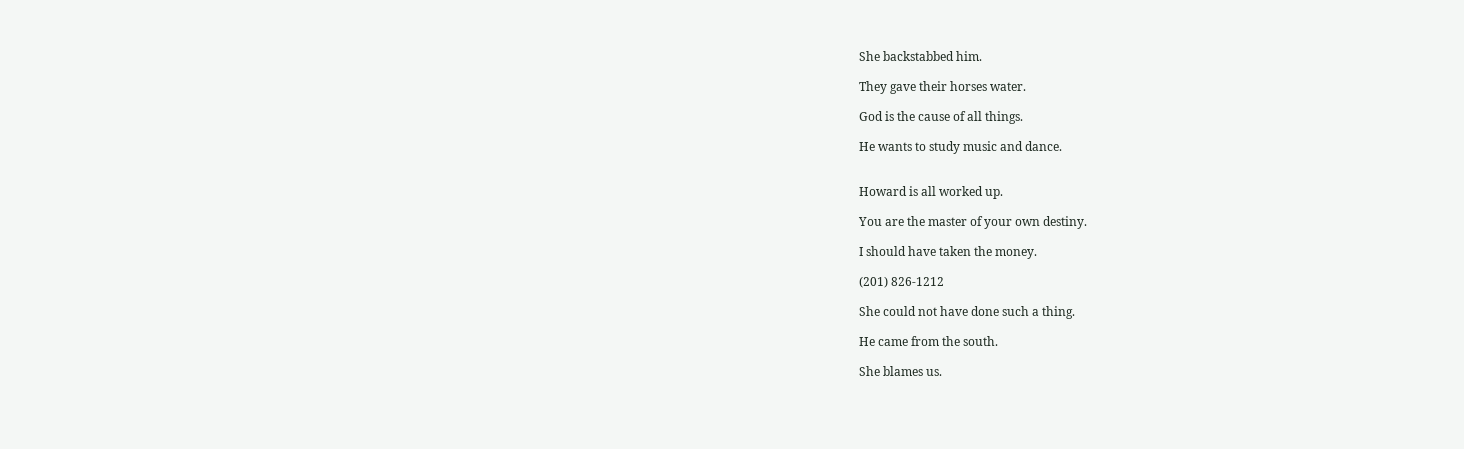She backstabbed him.

They gave their horses water.

God is the cause of all things.

He wants to study music and dance.


Howard is all worked up.

You are the master of your own destiny.

I should have taken the money.

(201) 826-1212

She could not have done such a thing.

He came from the south.

She blames us.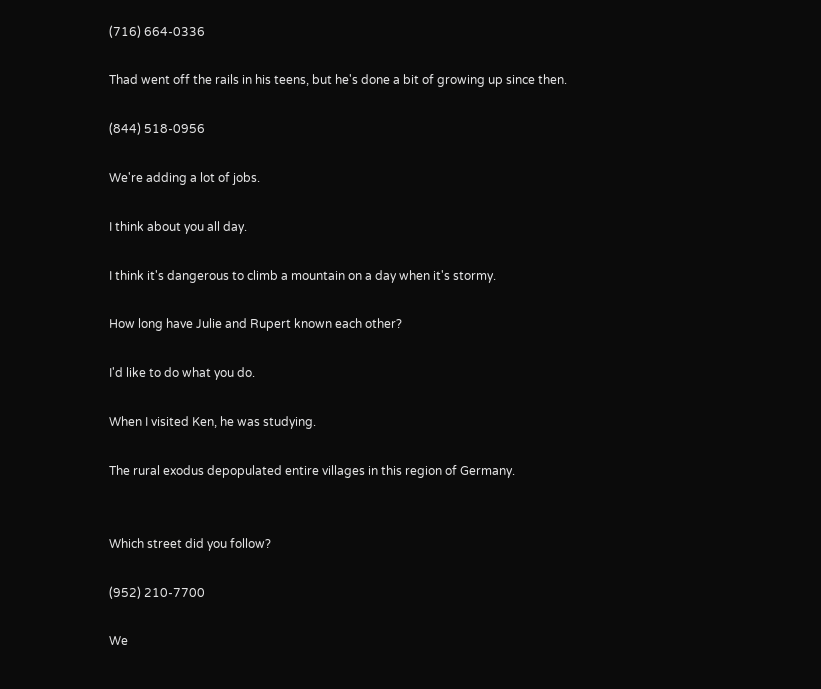(716) 664-0336

Thad went off the rails in his teens, but he's done a bit of growing up since then.

(844) 518-0956

We're adding a lot of jobs.

I think about you all day.

I think it's dangerous to climb a mountain on a day when it's stormy.

How long have Julie and Rupert known each other?

I'd like to do what you do.

When I visited Ken, he was studying.

The rural exodus depopulated entire villages in this region of Germany.


Which street did you follow?

(952) 210-7700

We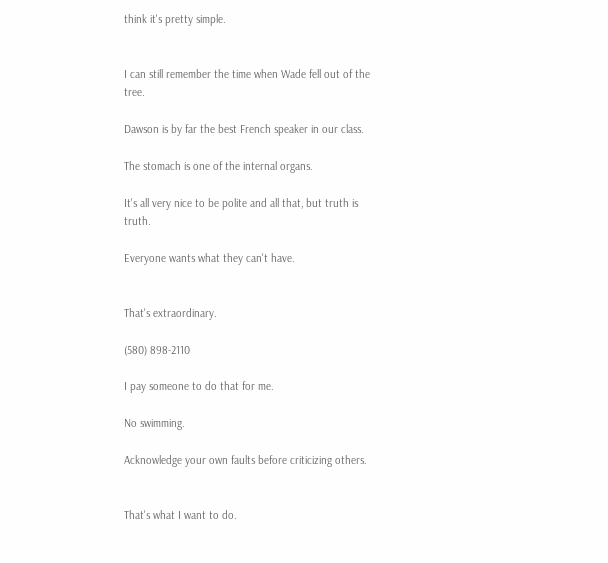think it's pretty simple.


I can still remember the time when Wade fell out of the tree.

Dawson is by far the best French speaker in our class.

The stomach is one of the internal organs.

It's all very nice to be polite and all that, but truth is truth.

Everyone wants what they can't have.


That's extraordinary.

(580) 898-2110

I pay someone to do that for me.

No swimming.

Acknowledge your own faults before criticizing others.


That's what I want to do.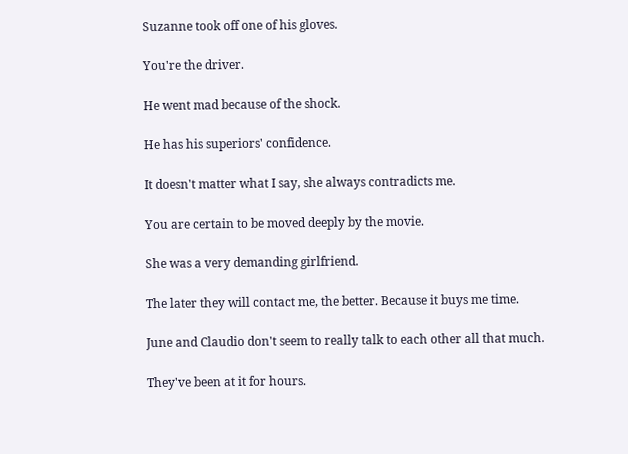Suzanne took off one of his gloves.

You're the driver.

He went mad because of the shock.

He has his superiors' confidence.

It doesn't matter what I say, she always contradicts me.

You are certain to be moved deeply by the movie.

She was a very demanding girlfriend.

The later they will contact me, the better. Because it buys me time.

June and Claudio don't seem to really talk to each other all that much.

They've been at it for hours.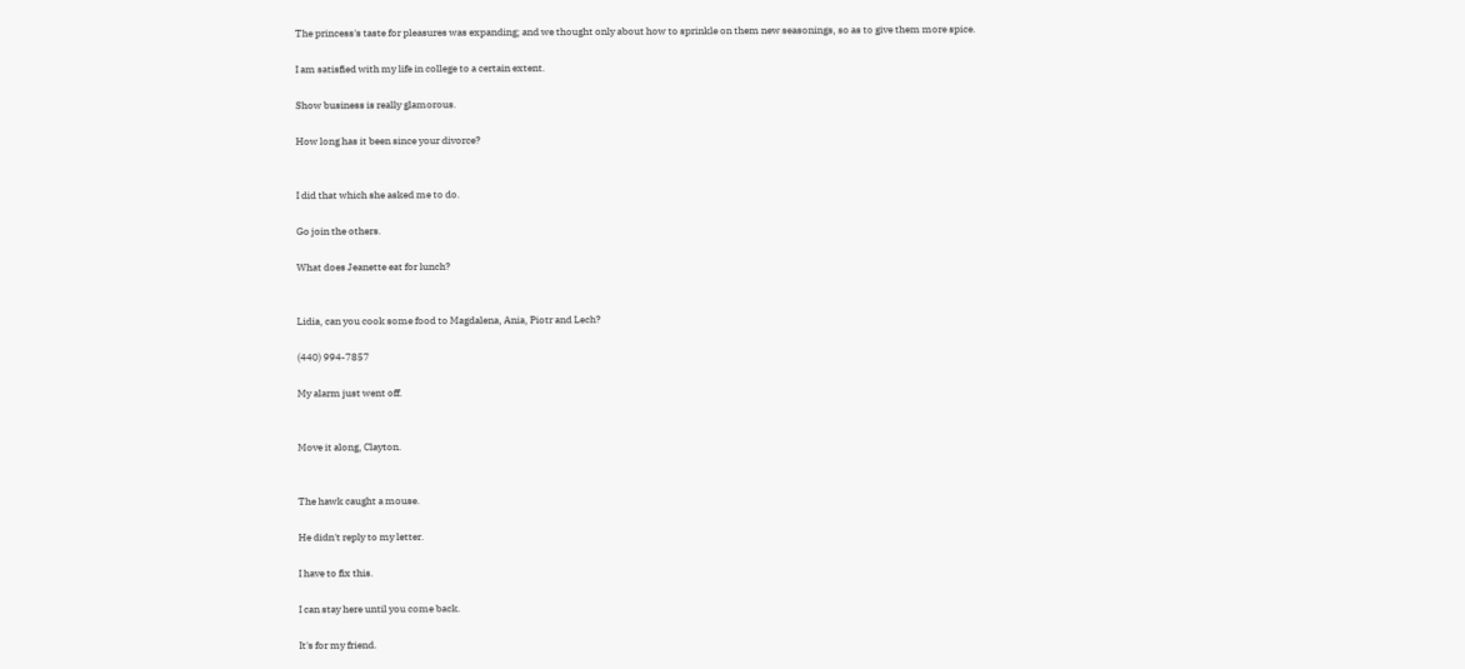The princess's taste for pleasures was expanding; and we thought only about how to sprinkle on them new seasonings, so as to give them more spice.

I am satisfied with my life in college to a certain extent.

Show business is really glamorous.

How long has it been since your divorce?


I did that which she asked me to do.

Go join the others.

What does Jeanette eat for lunch?


Lidia, can you cook some food to Magdalena, Ania, Piotr and Lech?

(440) 994-7857

My alarm just went off.


Move it along, Clayton.


The hawk caught a mouse.

He didn't reply to my letter.

I have to fix this.

I can stay here until you come back.

It's for my friend.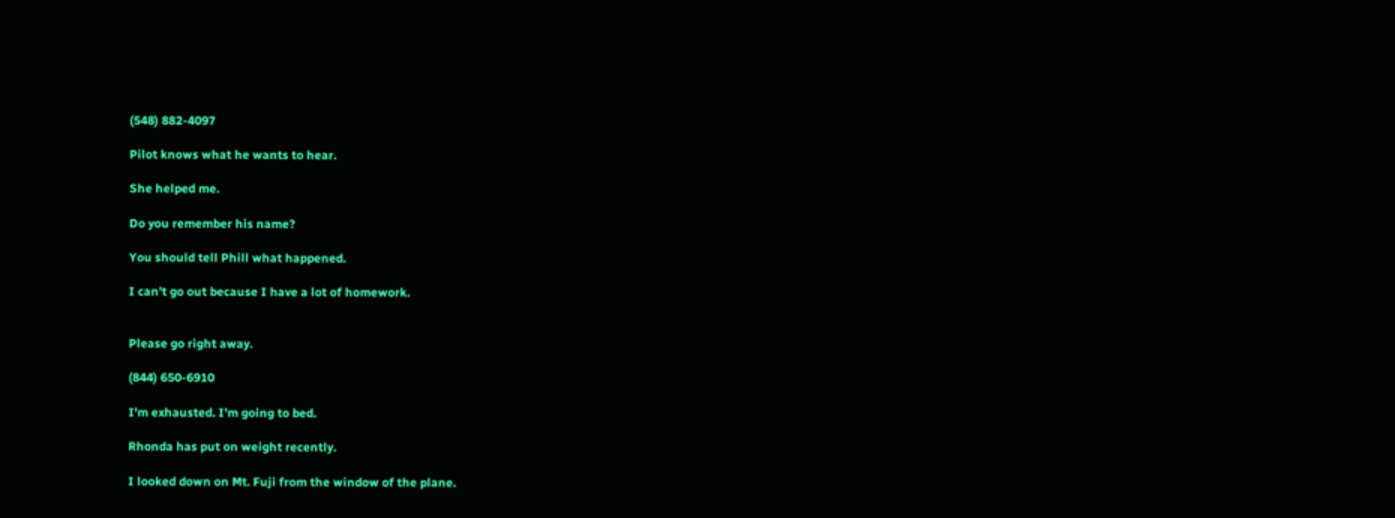(548) 882-4097

Pilot knows what he wants to hear.

She helped me.

Do you remember his name?

You should tell Phill what happened.

I can't go out because I have a lot of homework.


Please go right away.

(844) 650-6910

I'm exhausted. I'm going to bed.

Rhonda has put on weight recently.

I looked down on Mt. Fuji from the window of the plane.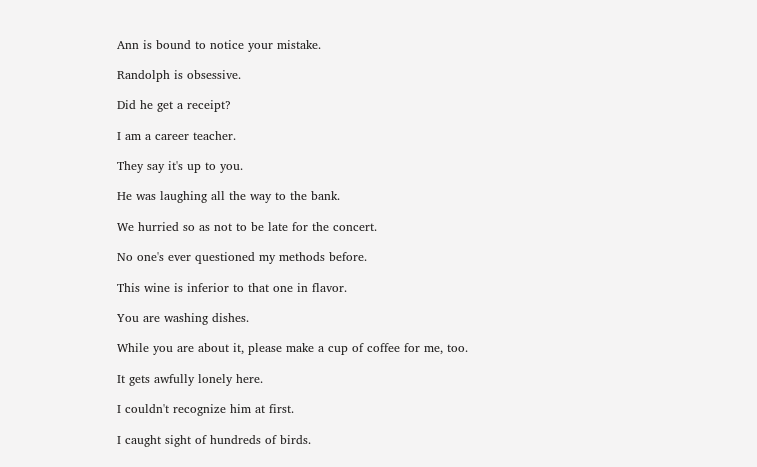Ann is bound to notice your mistake.

Randolph is obsessive.

Did he get a receipt?

I am a career teacher.

They say it's up to you.

He was laughing all the way to the bank.

We hurried so as not to be late for the concert.

No one's ever questioned my methods before.

This wine is inferior to that one in flavor.

You are washing dishes.

While you are about it, please make a cup of coffee for me, too.

It gets awfully lonely here.

I couldn't recognize him at first.

I caught sight of hundreds of birds.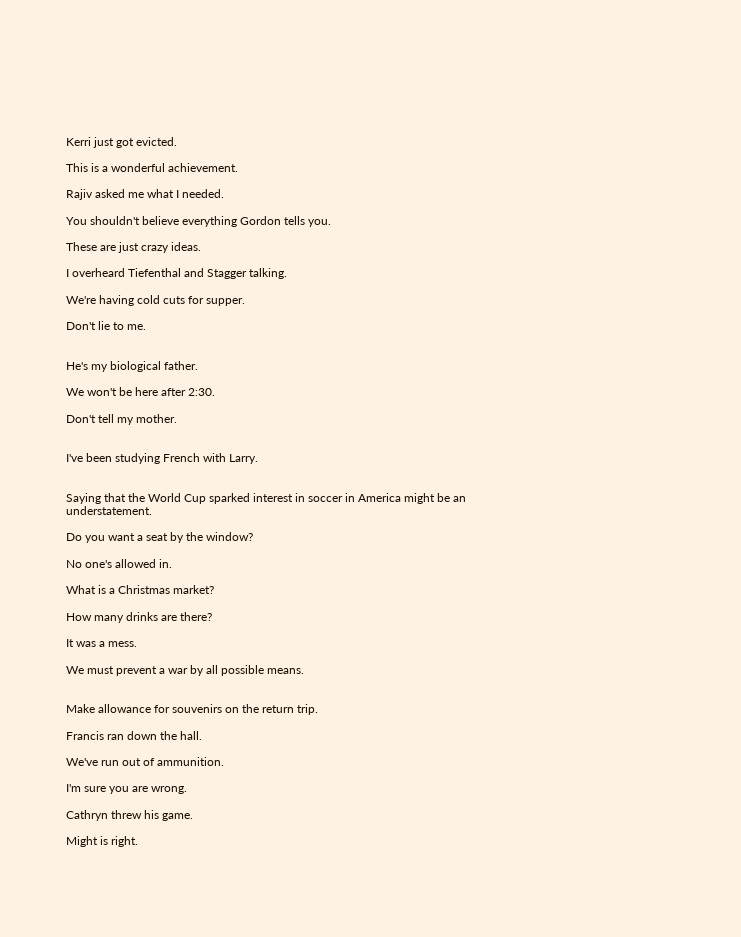Kerri just got evicted.

This is a wonderful achievement.

Rajiv asked me what I needed.

You shouldn't believe everything Gordon tells you.

These are just crazy ideas.

I overheard Tiefenthal and Stagger talking.

We're having cold cuts for supper.

Don't lie to me.


He's my biological father.

We won't be here after 2:30.

Don't tell my mother.


I've been studying French with Larry.


Saying that the World Cup sparked interest in soccer in America might be an understatement.

Do you want a seat by the window?

No one's allowed in.

What is a Christmas market?

How many drinks are there?

It was a mess.

We must prevent a war by all possible means.


Make allowance for souvenirs on the return trip.

Francis ran down the hall.

We've run out of ammunition.

I'm sure you are wrong.

Cathryn threw his game.

Might is right.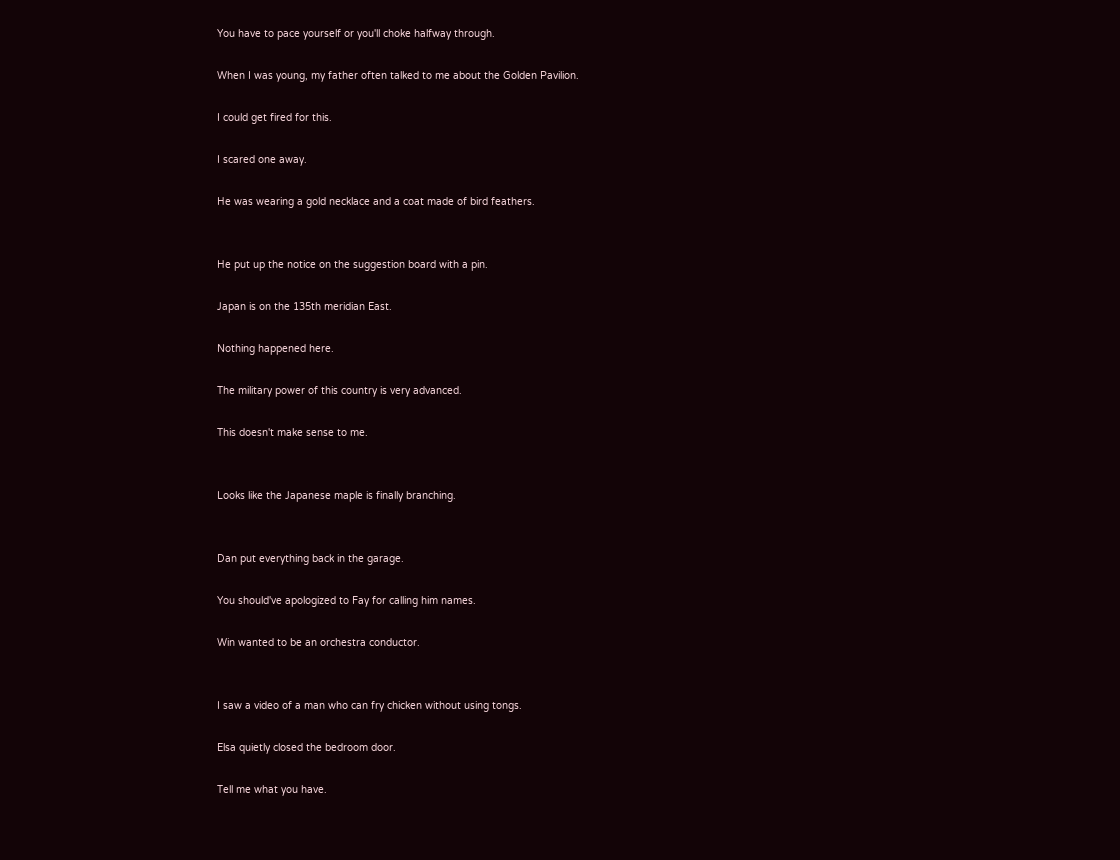You have to pace yourself or you'll choke halfway through.

When I was young, my father often talked to me about the Golden Pavilion.

I could get fired for this.

I scared one away.

He was wearing a gold necklace and a coat made of bird feathers.


He put up the notice on the suggestion board with a pin.

Japan is on the 135th meridian East.

Nothing happened here.

The military power of this country is very advanced.

This doesn't make sense to me.


Looks like the Japanese maple is finally branching.


Dan put everything back in the garage.

You should've apologized to Fay for calling him names.

Win wanted to be an orchestra conductor.


I saw a video of a man who can fry chicken without using tongs.

Elsa quietly closed the bedroom door.

Tell me what you have.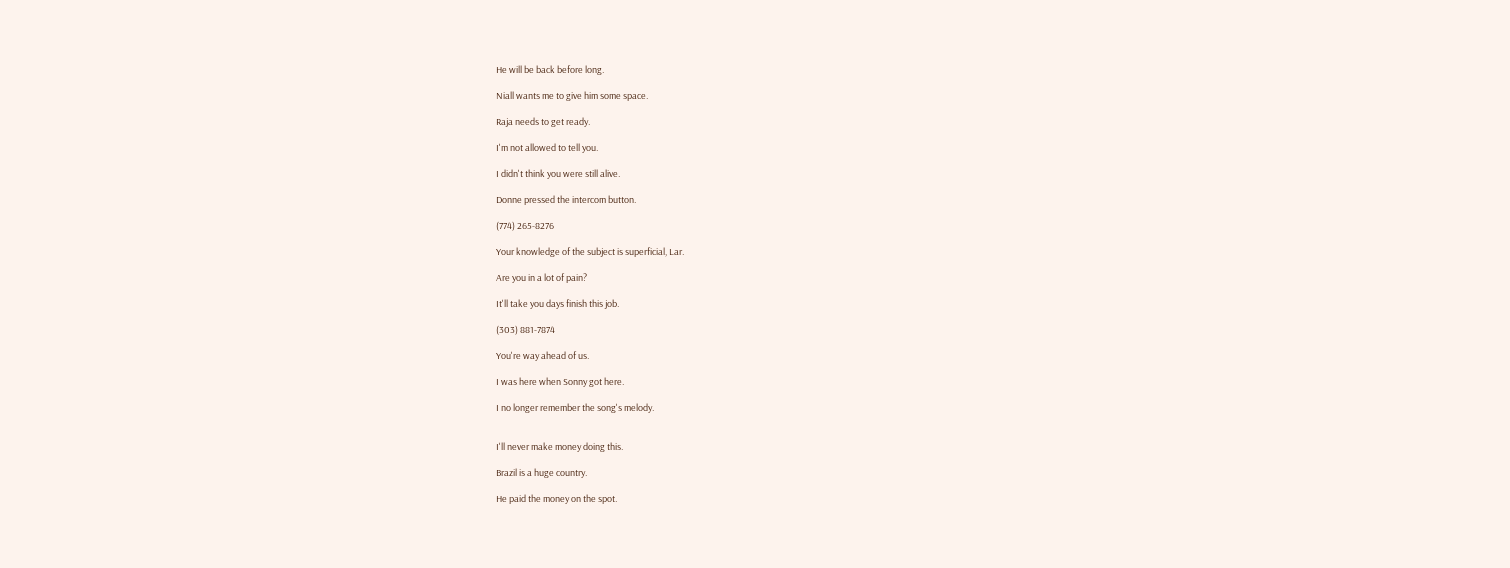He will be back before long.

Niall wants me to give him some space.

Raja needs to get ready.

I'm not allowed to tell you.

I didn't think you were still alive.

Donne pressed the intercom button.

(774) 265-8276

Your knowledge of the subject is superficial, Lar.

Are you in a lot of pain?

It'll take you days finish this job.

(303) 881-7874

You're way ahead of us.

I was here when Sonny got here.

I no longer remember the song's melody.


I'll never make money doing this.

Brazil is a huge country.

He paid the money on the spot.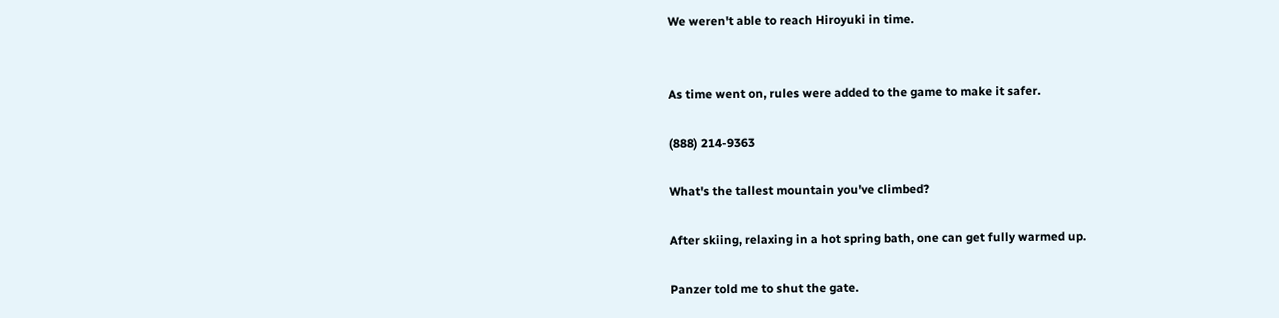We weren't able to reach Hiroyuki in time.


As time went on, rules were added to the game to make it safer.

(888) 214-9363

What's the tallest mountain you've climbed?

After skiing, relaxing in a hot spring bath, one can get fully warmed up.

Panzer told me to shut the gate.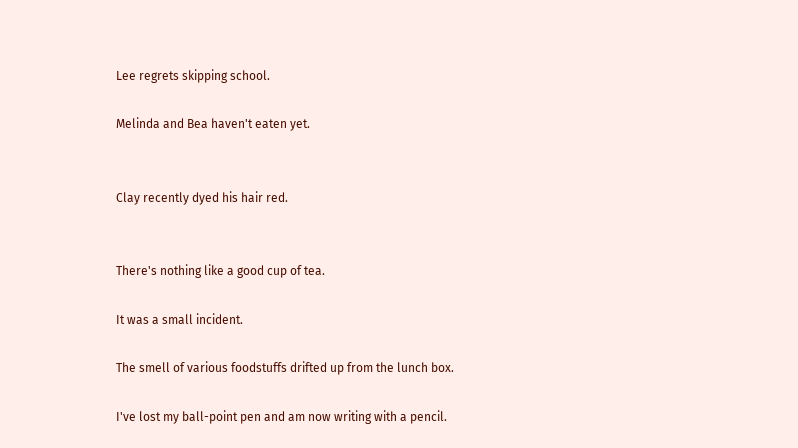Lee regrets skipping school.

Melinda and Bea haven't eaten yet.


Clay recently dyed his hair red.


There's nothing like a good cup of tea.

It was a small incident.

The smell of various foodstuffs drifted up from the lunch box.

I've lost my ball-point pen and am now writing with a pencil.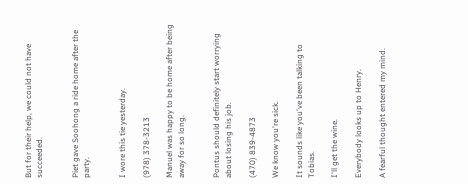But for their help, we could not have succeeded.


Piet gave Soohong a ride home after the party.


I wore this tie yesterday.

(978) 378-3213

Manuel was happy to be home after being away for so long.


Pontus should definitely start worrying about losing his job.

(470) 839-4873

We know you're sick.

It sounds like you've been talking to Tobias.

I'll get the wine.

Everybody looks up to Henry.

A fearful thought entered my mind.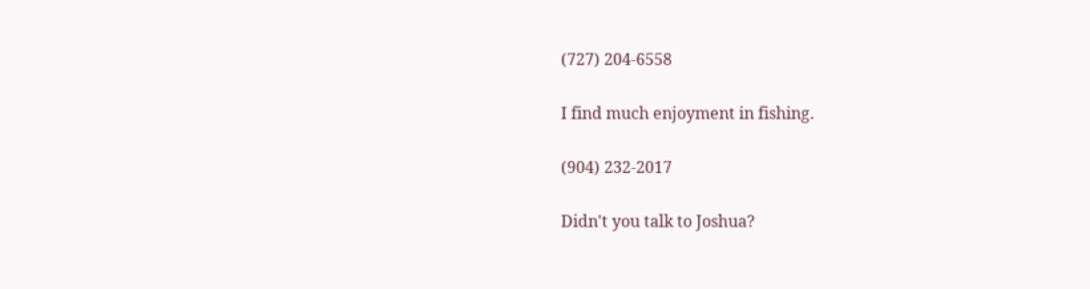(727) 204-6558

I find much enjoyment in fishing.

(904) 232-2017

Didn't you talk to Joshua?